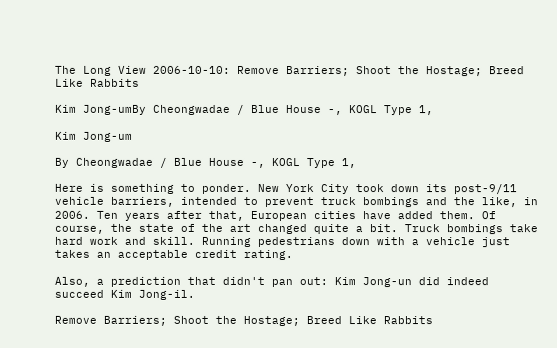The Long View 2006-10-10: Remove Barriers; Shoot the Hostage; Breed Like Rabbits

Kim Jong-umBy Cheongwadae / Blue House -, KOGL Type 1,

Kim Jong-um

By Cheongwadae / Blue House -, KOGL Type 1,

Here is something to ponder. New York City took down its post-9/11 vehicle barriers, intended to prevent truck bombings and the like, in 2006. Ten years after that, European cities have added them. Of course, the state of the art changed quite a bit. Truck bombings take hard work and skill. Running pedestrians down with a vehicle just takes an acceptable credit rating.

Also, a prediction that didn't pan out: Kim Jong-un did indeed succeed Kim Jong-il.

Remove Barriers; Shoot the Hostage; Breed Like Rabbits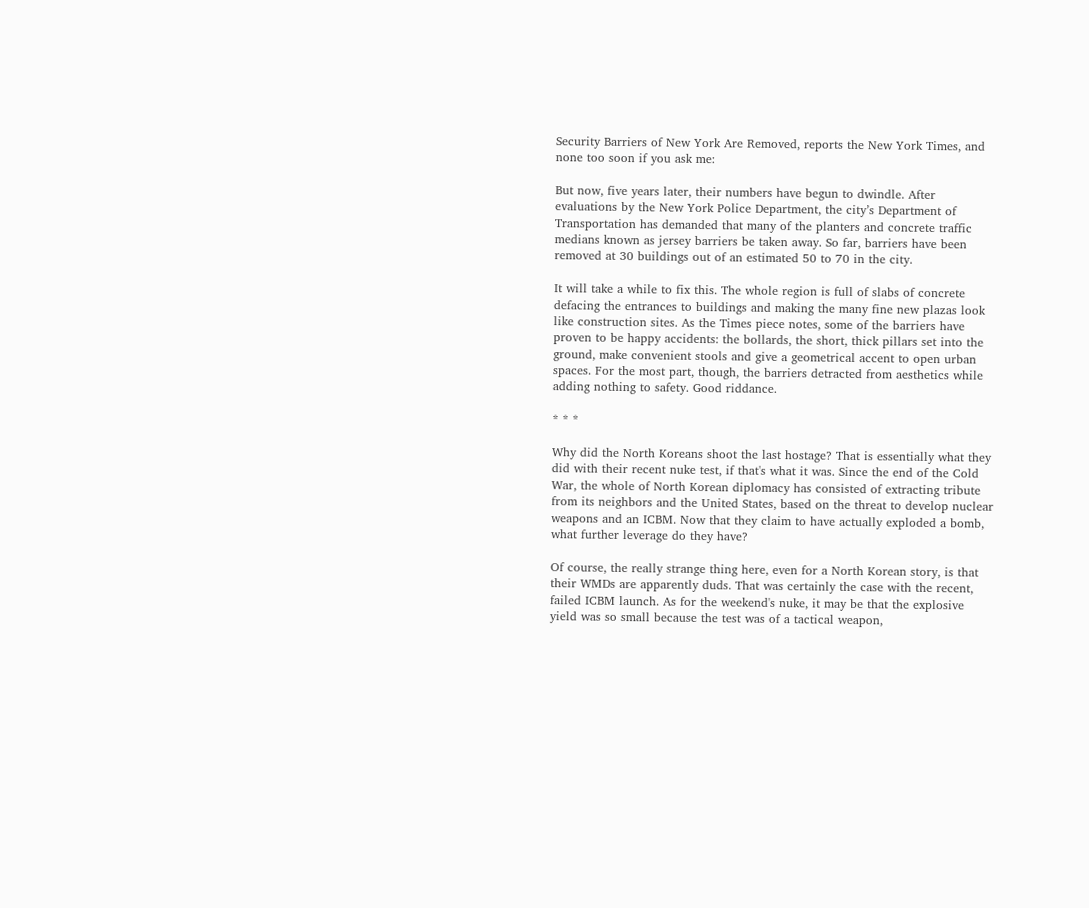Security Barriers of New York Are Removed, reports the New York Times, and none too soon if you ask me:

But now, five years later, their numbers have begun to dwindle. After evaluations by the New York Police Department, the city’s Department of Transportation has demanded that many of the planters and concrete traffic medians known as jersey barriers be taken away. So far, barriers have been removed at 30 buildings out of an estimated 50 to 70 in the city.

It will take a while to fix this. The whole region is full of slabs of concrete defacing the entrances to buildings and making the many fine new plazas look like construction sites. As the Times piece notes, some of the barriers have proven to be happy accidents: the bollards, the short, thick pillars set into the ground, make convenient stools and give a geometrical accent to open urban spaces. For the most part, though, the barriers detracted from aesthetics while adding nothing to safety. Good riddance.

* * *

Why did the North Koreans shoot the last hostage? That is essentially what they did with their recent nuke test, if that's what it was. Since the end of the Cold War, the whole of North Korean diplomacy has consisted of extracting tribute from its neighbors and the United States, based on the threat to develop nuclear weapons and an ICBM. Now that they claim to have actually exploded a bomb, what further leverage do they have?

Of course, the really strange thing here, even for a North Korean story, is that their WMDs are apparently duds. That was certainly the case with the recent, failed ICBM launch. As for the weekend's nuke, it may be that the explosive yield was so small because the test was of a tactical weapon,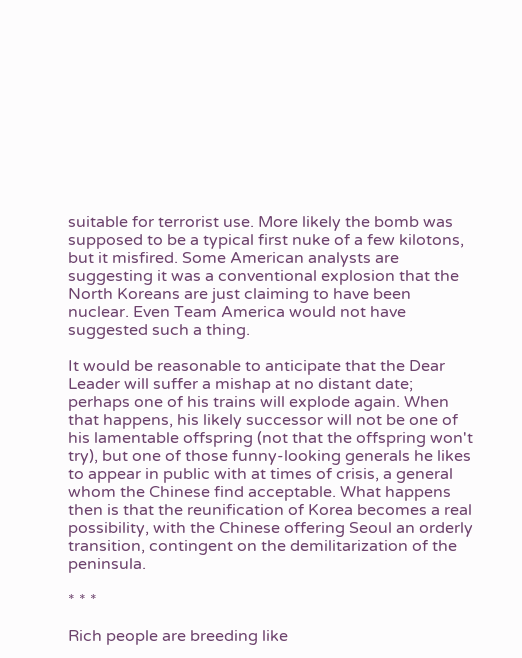suitable for terrorist use. More likely the bomb was supposed to be a typical first nuke of a few kilotons, but it misfired. Some American analysts are suggesting it was a conventional explosion that the North Koreans are just claiming to have been nuclear. Even Team America would not have suggested such a thing.

It would be reasonable to anticipate that the Dear Leader will suffer a mishap at no distant date; perhaps one of his trains will explode again. When that happens, his likely successor will not be one of his lamentable offspring (not that the offspring won't try), but one of those funny-looking generals he likes to appear in public with at times of crisis, a general whom the Chinese find acceptable. What happens then is that the reunification of Korea becomes a real possibility, with the Chinese offering Seoul an orderly transition, contingent on the demilitarization of the peninsula.

* * *

Rich people are breeding like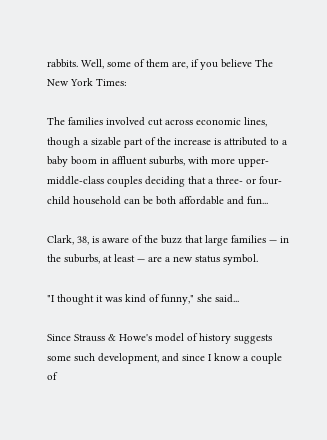rabbits. Well, some of them are, if you believe The New York Times:

The families involved cut across economic lines, though a sizable part of the increase is attributed to a baby boom in affluent suburbs, with more upper-middle-class couples deciding that a three- or four-child household can be both affordable and fun...

Clark, 38, is aware of the buzz that large families — in the suburbs, at least — are a new status symbol.

"I thought it was kind of funny," she said...

Since Strauss & Howe's model of history suggests some such development, and since I know a couple of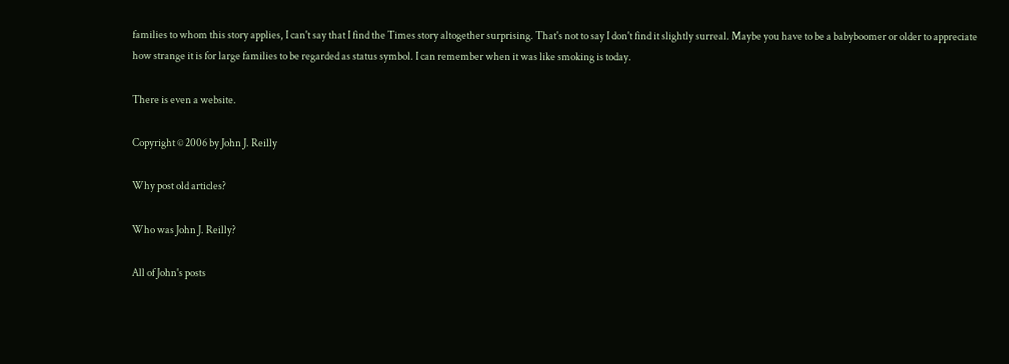families to whom this story applies, I can't say that I find the Times story altogether surprising. That's not to say I don't find it slightly surreal. Maybe you have to be a babyboomer or older to appreciate how strange it is for large families to be regarded as status symbol. I can remember when it was like smoking is today.

There is even a website.

Copyright © 2006 by John J. Reilly

Why post old articles?

Who was John J. Reilly?

All of John's posts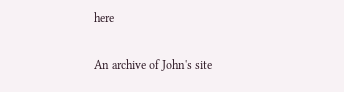here

An archive of John's site